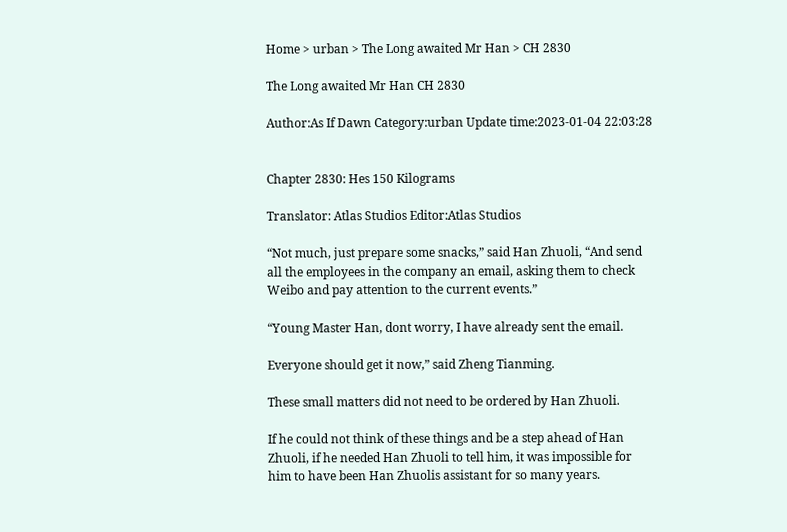Home > urban > The Long awaited Mr Han > CH 2830

The Long awaited Mr Han CH 2830

Author:As If Dawn Category:urban Update time:2023-01-04 22:03:28


Chapter 2830: Hes 150 Kilograms

Translator: Atlas Studios Editor:Atlas Studios

“Not much, just prepare some snacks,” said Han Zhuoli, “And send all the employees in the company an email, asking them to check Weibo and pay attention to the current events.”

“Young Master Han, dont worry, I have already sent the email.

Everyone should get it now,” said Zheng Tianming.

These small matters did not need to be ordered by Han Zhuoli.

If he could not think of these things and be a step ahead of Han Zhuoli, if he needed Han Zhuoli to tell him, it was impossible for him to have been Han Zhuolis assistant for so many years.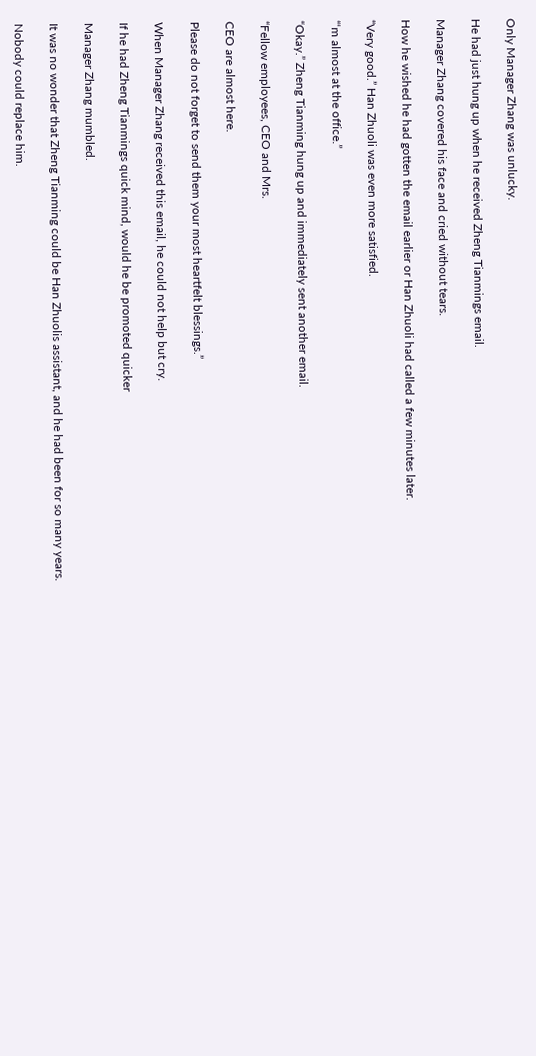Only Manager Zhang was unlucky.

He had just hung up when he received Zheng Tianmings email.

Manager Zhang covered his face and cried without tears.

How he wished he had gotten the email earlier or Han Zhuoli had called a few minutes later.

“Very good.” Han Zhuoli was even more satisfied.

“‘m almost at the office.”

“Okay.” Zheng Tianming hung up and immediately sent another email.

“Fellow employees, CEO and Mrs.

CEO are almost here.

Please do not forget to send them your most heartfelt blessings.”

When Manager Zhang received this email, he could not help but cry.

If he had Zheng Tianmings quick mind, would he be promoted quicker

Manager Zhang mumbled.

It was no wonder that Zheng Tianming could be Han Zhuolis assistant, and he had been for so many years.

Nobody could replace him.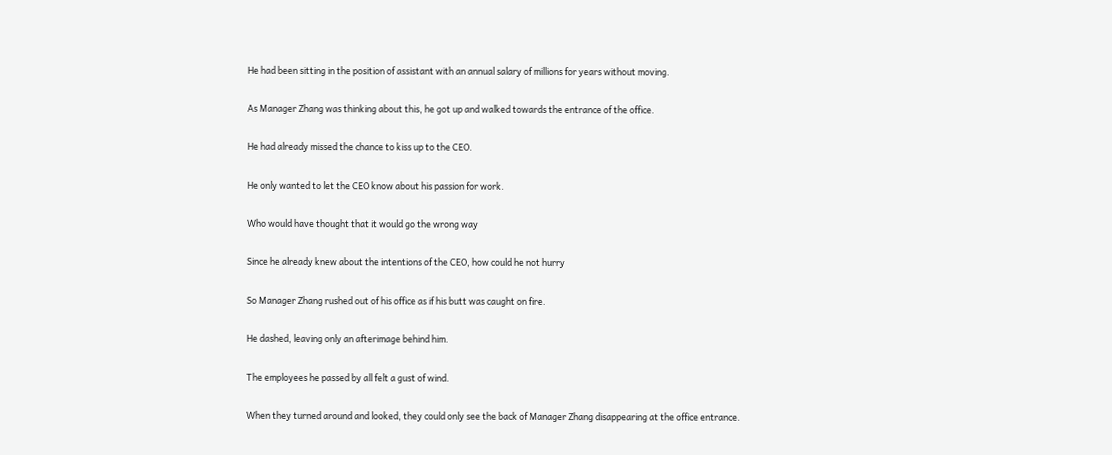He had been sitting in the position of assistant with an annual salary of millions for years without moving.

As Manager Zhang was thinking about this, he got up and walked towards the entrance of the office.

He had already missed the chance to kiss up to the CEO.

He only wanted to let the CEO know about his passion for work.

Who would have thought that it would go the wrong way

Since he already knew about the intentions of the CEO, how could he not hurry

So Manager Zhang rushed out of his office as if his butt was caught on fire.

He dashed, leaving only an afterimage behind him.

The employees he passed by all felt a gust of wind.

When they turned around and looked, they could only see the back of Manager Zhang disappearing at the office entrance.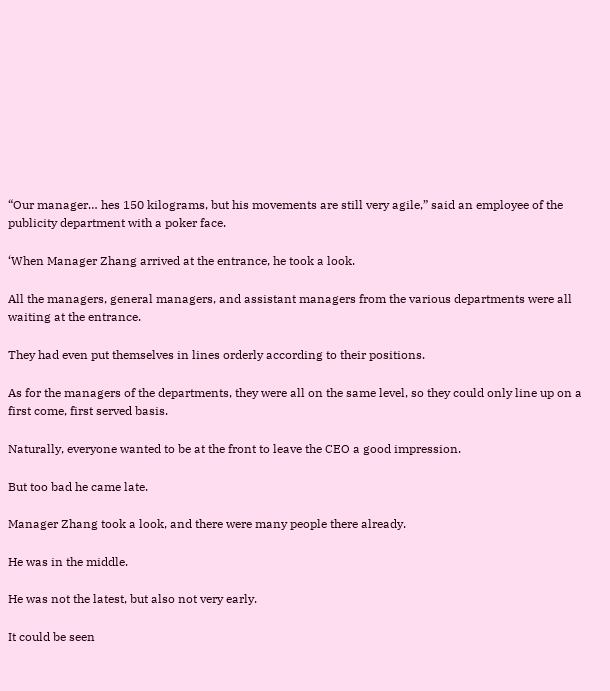“Our manager… hes 150 kilograms, but his movements are still very agile,” said an employee of the publicity department with a poker face.

‘When Manager Zhang arrived at the entrance, he took a look.

All the managers, general managers, and assistant managers from the various departments were all waiting at the entrance.

They had even put themselves in lines orderly according to their positions.

As for the managers of the departments, they were all on the same level, so they could only line up on a first come, first served basis.

Naturally, everyone wanted to be at the front to leave the CEO a good impression.

But too bad he came late.

Manager Zhang took a look, and there were many people there already.

He was in the middle.

He was not the latest, but also not very early.

It could be seen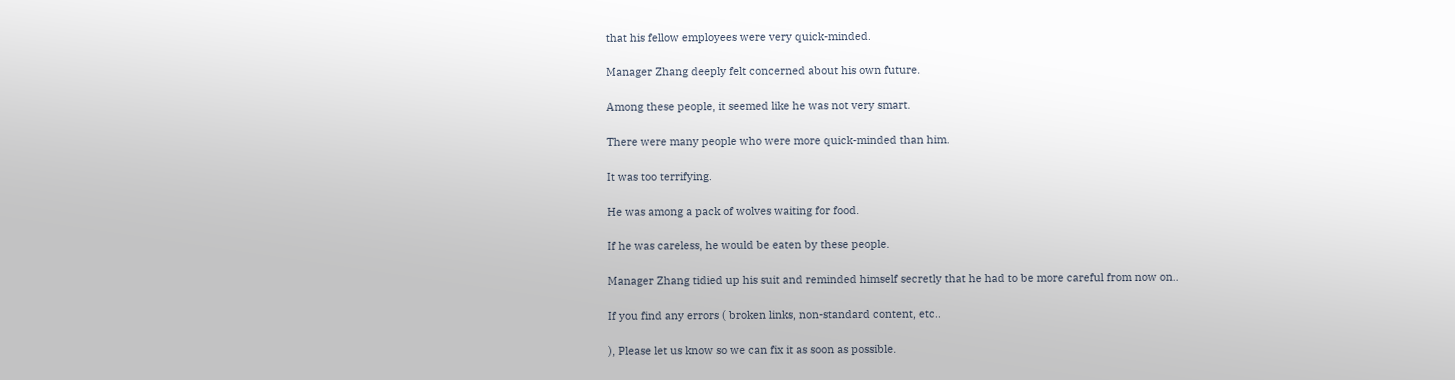that his fellow employees were very quick-minded.

Manager Zhang deeply felt concerned about his own future.

Among these people, it seemed like he was not very smart.

There were many people who were more quick-minded than him.

It was too terrifying.

He was among a pack of wolves waiting for food.

If he was careless, he would be eaten by these people.

Manager Zhang tidied up his suit and reminded himself secretly that he had to be more careful from now on..

If you find any errors ( broken links, non-standard content, etc..

), Please let us know so we can fix it as soon as possible.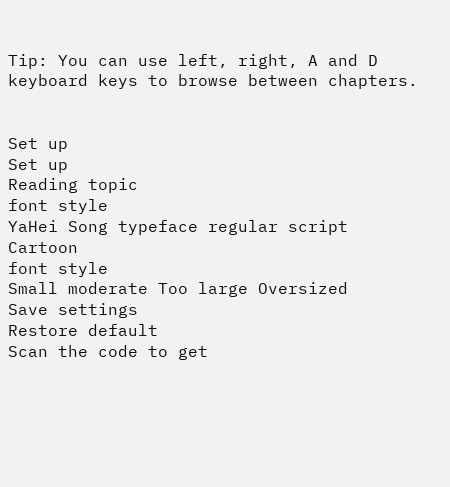Tip: You can use left, right, A and D keyboard keys to browse between chapters.


Set up
Set up
Reading topic
font style
YaHei Song typeface regular script Cartoon
font style
Small moderate Too large Oversized
Save settings
Restore default
Scan the code to get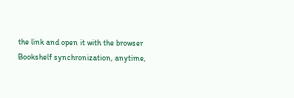the link and open it with the browser
Bookshelf synchronization, anytime,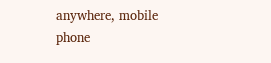anywhere, mobile phone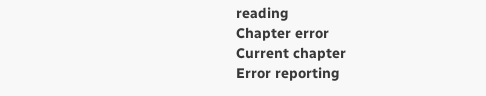reading
Chapter error
Current chapter
Error reporting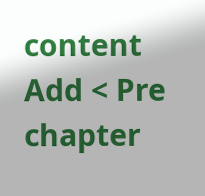content
Add < Pre chapter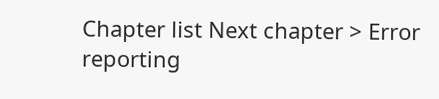Chapter list Next chapter > Error reporting